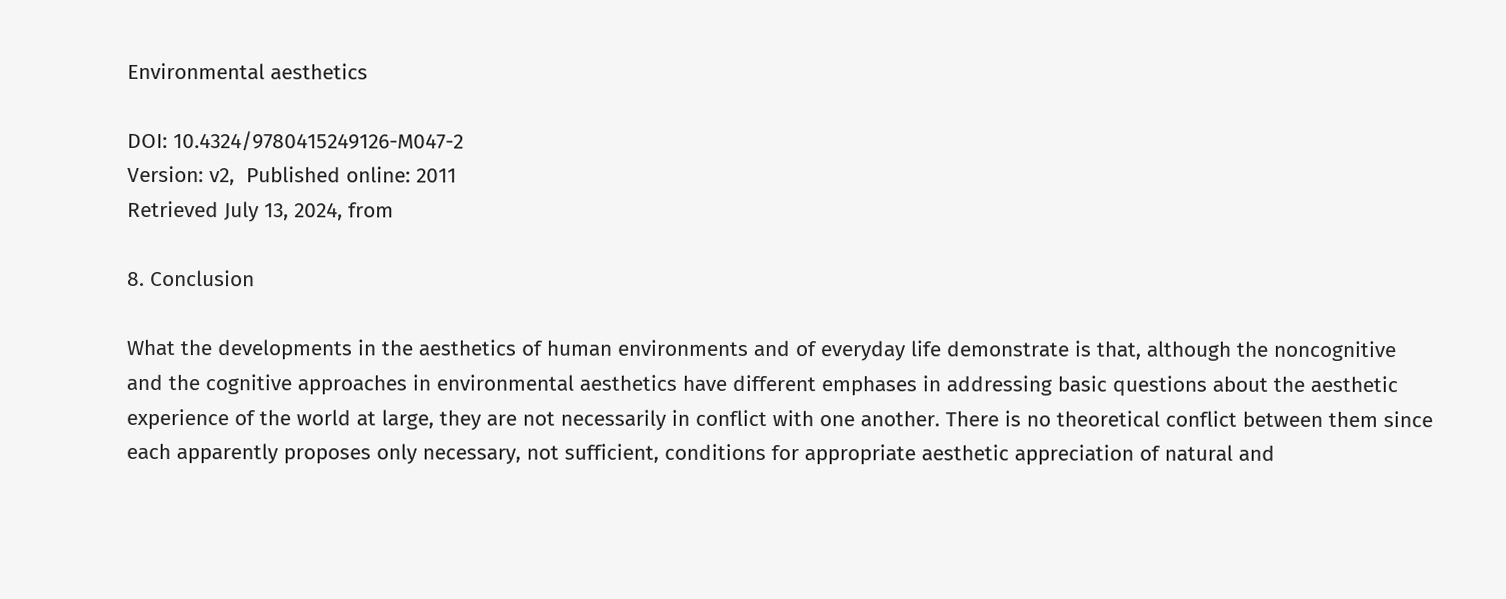Environmental aesthetics

DOI: 10.4324/9780415249126-M047-2
Version: v2,  Published online: 2011
Retrieved July 13, 2024, from

8. Conclusion

What the developments in the aesthetics of human environments and of everyday life demonstrate is that, although the noncognitive and the cognitive approaches in environmental aesthetics have different emphases in addressing basic questions about the aesthetic experience of the world at large, they are not necessarily in conflict with one another. There is no theoretical conflict between them since each apparently proposes only necessary, not sufficient, conditions for appropriate aesthetic appreciation of natural and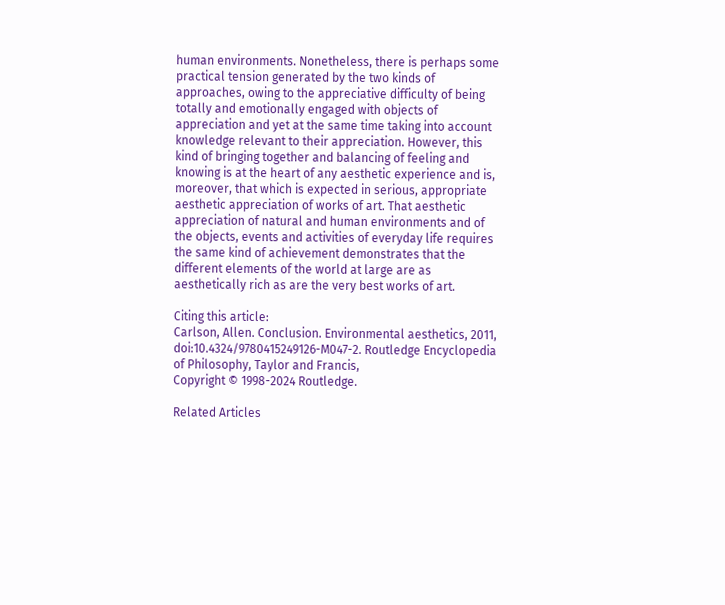human environments. Nonetheless, there is perhaps some practical tension generated by the two kinds of approaches, owing to the appreciative difficulty of being totally and emotionally engaged with objects of appreciation and yet at the same time taking into account knowledge relevant to their appreciation. However, this kind of bringing together and balancing of feeling and knowing is at the heart of any aesthetic experience and is, moreover, that which is expected in serious, appropriate aesthetic appreciation of works of art. That aesthetic appreciation of natural and human environments and of the objects, events and activities of everyday life requires the same kind of achievement demonstrates that the different elements of the world at large are as aesthetically rich as are the very best works of art.

Citing this article:
Carlson, Allen. Conclusion. Environmental aesthetics, 2011, doi:10.4324/9780415249126-M047-2. Routledge Encyclopedia of Philosophy, Taylor and Francis,
Copyright © 1998-2024 Routledge.

Related Articles